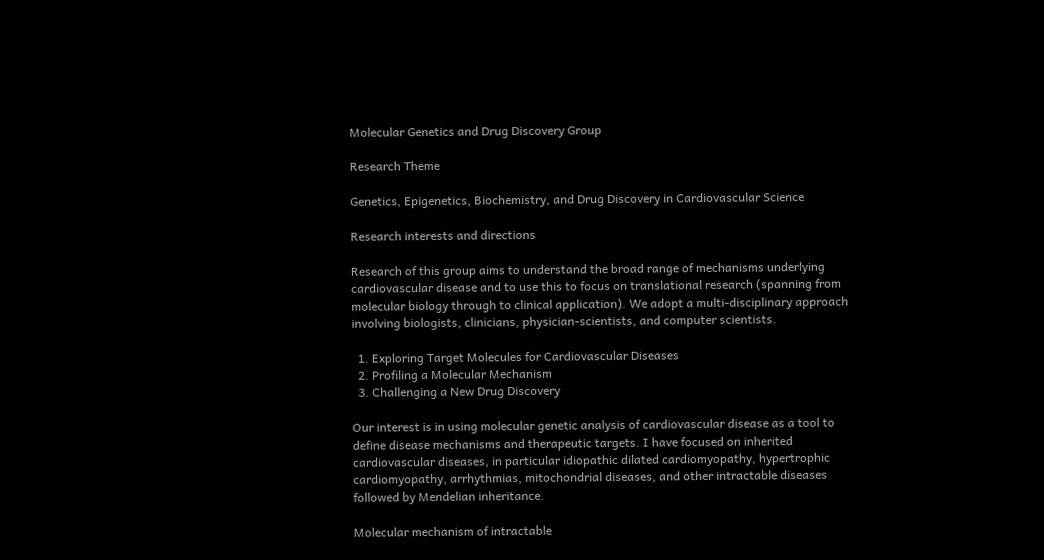Molecular Genetics and Drug Discovery Group

Research Theme

Genetics, Epigenetics, Biochemistry, and Drug Discovery in Cardiovascular Science

Research interests and directions

Research of this group aims to understand the broad range of mechanisms underlying cardiovascular disease and to use this to focus on translational research (spanning from molecular biology through to clinical application). We adopt a multi-disciplinary approach involving biologists, clinicians, physician-scientists, and computer scientists.

  1. Exploring Target Molecules for Cardiovascular Diseases
  2. Profiling a Molecular Mechanism
  3. Challenging a New Drug Discovery

Our interest is in using molecular genetic analysis of cardiovascular disease as a tool to define disease mechanisms and therapeutic targets. I have focused on inherited cardiovascular diseases, in particular idiopathic dilated cardiomyopathy, hypertrophic cardiomyopathy, arrhythmias, mitochondrial diseases, and other intractable diseases followed by Mendelian inheritance.

Molecular mechanism of intractable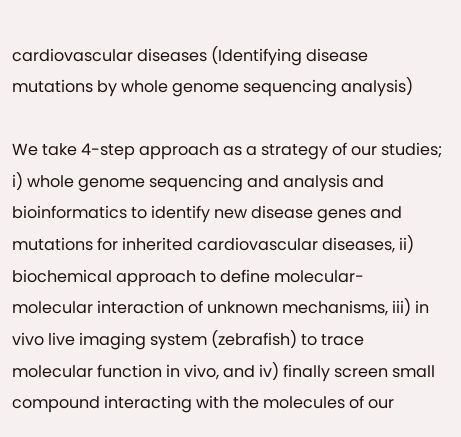cardiovascular diseases (Identifying disease mutations by whole genome sequencing analysis)

We take 4-step approach as a strategy of our studies; i) whole genome sequencing and analysis and bioinformatics to identify new disease genes and mutations for inherited cardiovascular diseases, ii) biochemical approach to define molecular-molecular interaction of unknown mechanisms, iii) in vivo live imaging system (zebrafish) to trace molecular function in vivo, and iv) finally screen small compound interacting with the molecules of our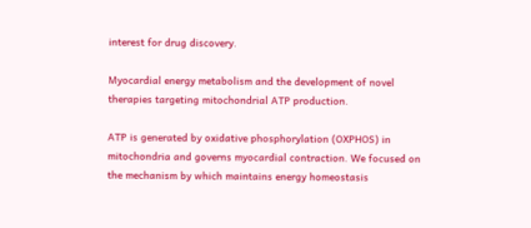interest for drug discovery.

Myocardial energy metabolism and the development of novel therapies targeting mitochondrial ATP production.

ATP is generated by oxidative phosphorylation (OXPHOS) in mitochondria and governs myocardial contraction. We focused on the mechanism by which maintains energy homeostasis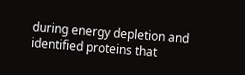during energy depletion and identified proteins that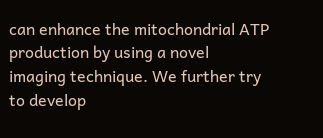can enhance the mitochondrial ATP production by using a novel imaging technique. We further try to develop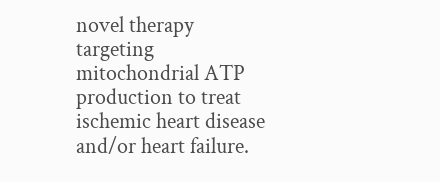novel therapy targeting mitochondrial ATP production to treat ischemic heart disease and/or heart failure.